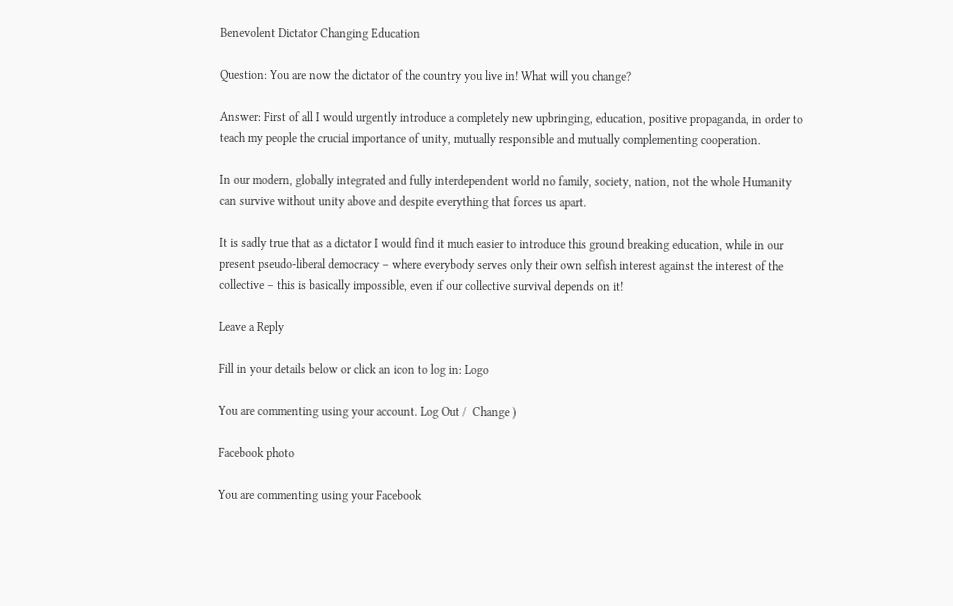Benevolent Dictator Changing Education

Question: You are now the dictator of the country you live in! What will you change?

Answer: First of all I would urgently introduce a completely new upbringing, education, positive propaganda, in order to teach my people the crucial importance of unity, mutually responsible and mutually complementing cooperation.

In our modern, globally integrated and fully interdependent world no family, society, nation, not the whole Humanity can survive without unity above and despite everything that forces us apart.

It is sadly true that as a dictator I would find it much easier to introduce this ground breaking education, while in our present pseudo-liberal democracy – where everybody serves only their own selfish interest against the interest of the collective – this is basically impossible, even if our collective survival depends on it!

Leave a Reply

Fill in your details below or click an icon to log in: Logo

You are commenting using your account. Log Out /  Change )

Facebook photo

You are commenting using your Facebook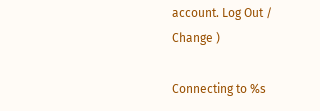account. Log Out /  Change )

Connecting to %s